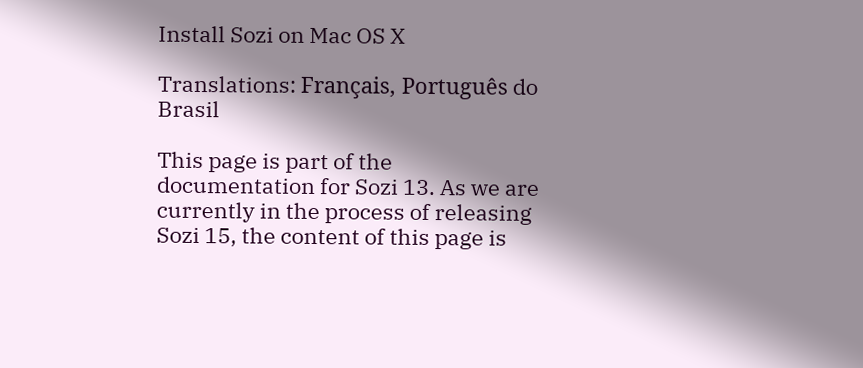Install Sozi on Mac OS X

Translations: Français, Português do Brasil

This page is part of the documentation for Sozi 13. As we are currently in the process of releasing Sozi 15, the content of this page is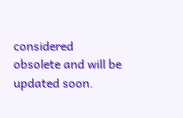considered obsolete and will be updated soon.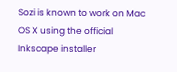Sozi is known to work on Mac OS X using the official Inkscape installer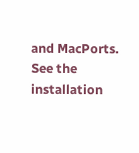and MacPorts. See the installation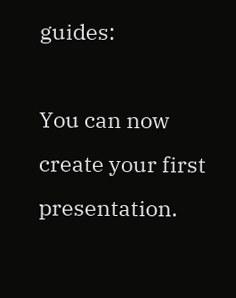guides:

You can now create your first presentation.